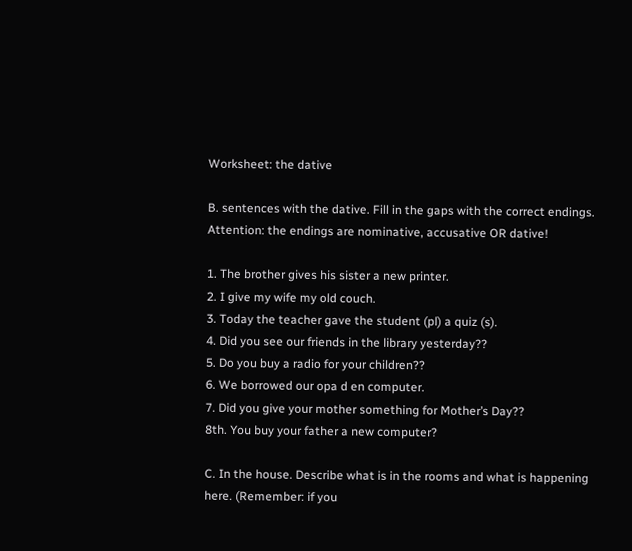Worksheet: the dative

B. sentences with the dative. Fill in the gaps with the correct endings. Attention: the endings are nominative, accusative OR dative!

1. The brother gives his sister a new printer.
2. I give my wife my old couch.
3. Today the teacher gave the student (pl) a quiz (s).
4. Did you see our friends in the library yesterday??
5. Do you buy a radio for your children??
6. We borrowed our opa d en computer.
7. Did you give your mother something for Mother’s Day??
8th. You buy your father a new computer?

C. In the house. Describe what is in the rooms and what is happening here. (Remember: if you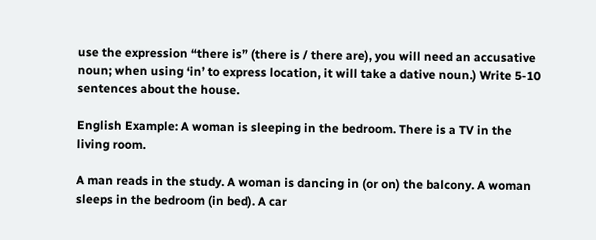use the expression “there is” (there is / there are), you will need an accusative noun; when using ‘in’ to express location, it will take a dative noun.) Write 5-10 sentences about the house.

English Example: A woman is sleeping in the bedroom. There is a TV in the living room.

A man reads in the study. A woman is dancing in (or on) the balcony. A woman sleeps in the bedroom (in bed). A car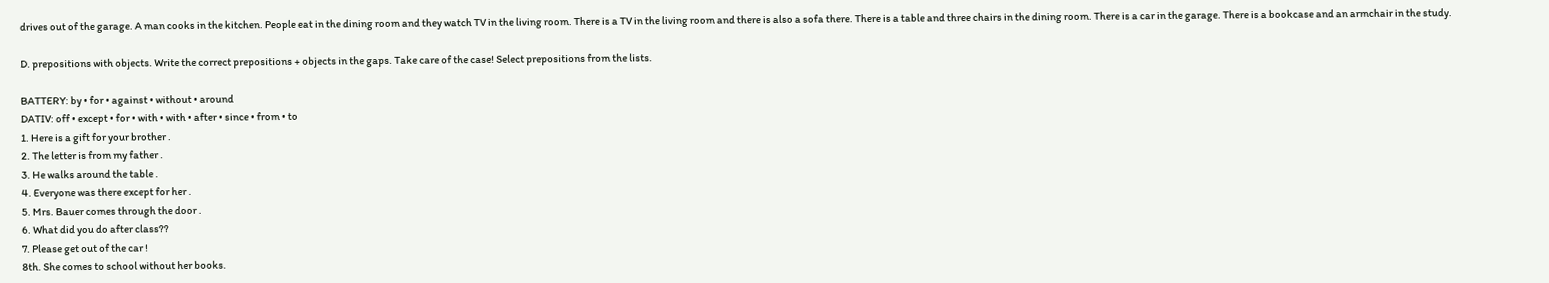drives out of the garage. A man cooks in the kitchen. People eat in the dining room and they watch TV in the living room. There is a TV in the living room and there is also a sofa there. There is a table and three chairs in the dining room. There is a car in the garage. There is a bookcase and an armchair in the study.

D. prepositions with objects. Write the correct prepositions + objects in the gaps. Take care of the case! Select prepositions from the lists.

BATTERY: by • for • against • without • around
DATIV: off • except • for • with • with • after • since • from • to
1. Here is a gift for your brother .
2. The letter is from my father .
3. He walks around the table .
4. Everyone was there except for her .
5. Mrs. Bauer comes through the door .
6. What did you do after class??
7. Please get out of the car !
8th. She comes to school without her books.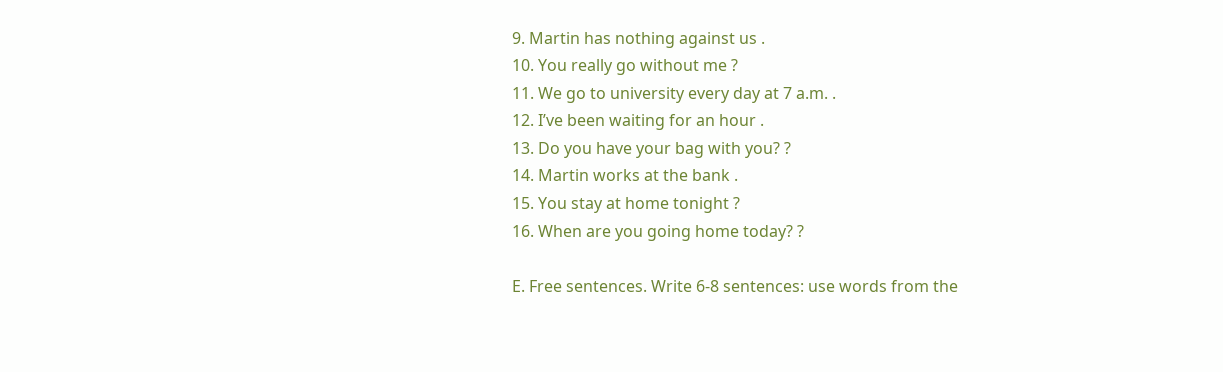9. Martin has nothing against us .
10. You really go without me ?
11. We go to university every day at 7 a.m. .
12. I’ve been waiting for an hour .
13. Do you have your bag with you? ?
14. Martin works at the bank .
15. You stay at home tonight ?
16. When are you going home today? ?

E. Free sentences. Write 6-8 sentences: use words from the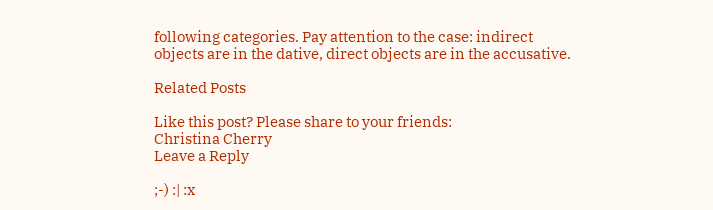following categories. Pay attention to the case: indirect objects are in the dative, direct objects are in the accusative.

Related Posts

Like this post? Please share to your friends:
Christina Cherry
Leave a Reply

;-) :| :x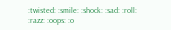:twisted: :smile: :shock: :sad: :roll: :razz: :oops: :o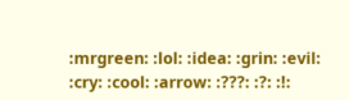:mrgreen: :lol: :idea: :grin: :evil: :cry: :cool: :arrow: :???: :?: :!: